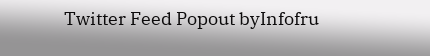Twitter Feed Popout byInfofru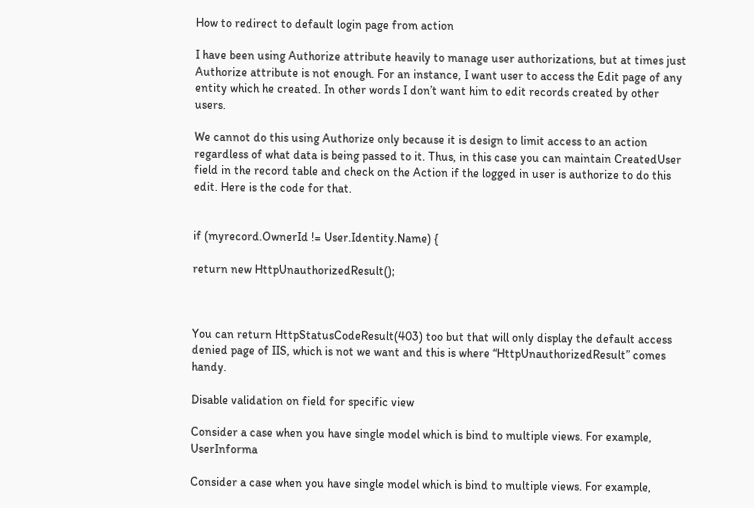How to redirect to default login page from action

I have been using Authorize attribute heavily to manage user authorizations, but at times just Authorize attribute is not enough. For an instance, I want user to access the Edit page of any entity which he created. In other words I don’t want him to edit records created by other users.

We cannot do this using Authorize only because it is design to limit access to an action regardless of what data is being passed to it. Thus, in this case you can maintain CreatedUser field in the record table and check on the Action if the logged in user is authorize to do this edit. Here is the code for that.


if (myrecord.OwnerId != User.Identity.Name) {

return new HttpUnauthorizedResult();



You can return HttpStatusCodeResult(403) too but that will only display the default access denied page of IIS, which is not we want and this is where “HttpUnauthorizedResult” comes handy.

Disable validation on field for specific view

Consider a case when you have single model which is bind to multiple views. For example, UserInforma

Consider a case when you have single model which is bind to multiple views. For example,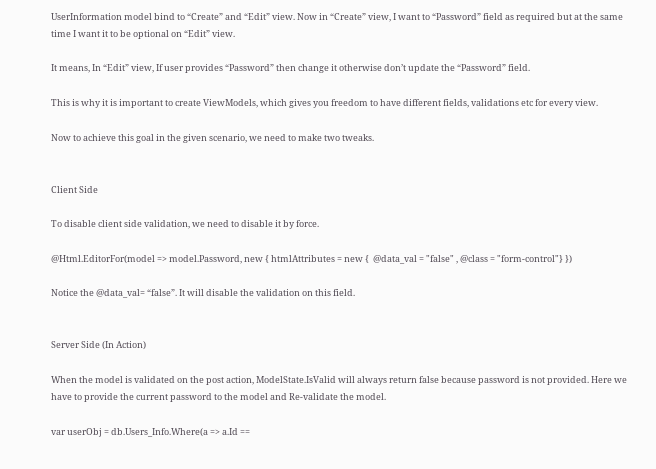UserInformation model bind to “Create” and “Edit” view. Now in “Create” view, I want to “Password” field as required but at the same time I want it to be optional on “Edit” view.

It means, In “Edit” view, If user provides “Password” then change it otherwise don’t update the “Password” field.

This is why it is important to create ViewModels, which gives you freedom to have different fields, validations etc for every view.

Now to achieve this goal in the given scenario, we need to make two tweaks.


Client Side

To disable client side validation, we need to disable it by force.

@Html.EditorFor(model => model.Password, new { htmlAttributes = new {  @data_val = "false" , @class = "form-control"} })

Notice the @data_val= “false”. It will disable the validation on this field.


Server Side (In Action)

When the model is validated on the post action, ModelState.IsValid will always return false because password is not provided. Here we have to provide the current password to the model and Re-validate the model.

var userObj = db.Users_Info.Where(a => a.Id ==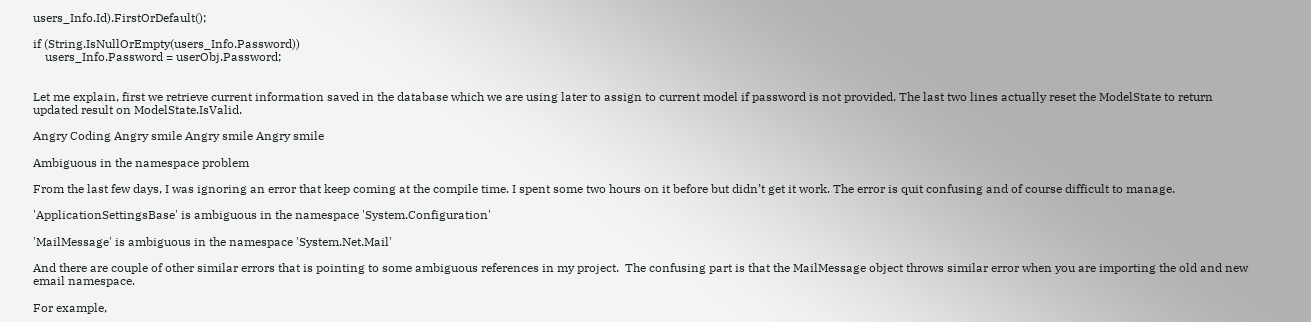users_Info.Id).FirstOrDefault();

if (String.IsNullOrEmpty(users_Info.Password))
    users_Info.Password = userObj.Password;


Let me explain, first we retrieve current information saved in the database which we are using later to assign to current model if password is not provided. The last two lines actually reset the ModelState to return updated result on ModelState.IsValid.

Angry Coding Angry smile Angry smile Angry smile

Ambiguous in the namespace problem

From the last few days, I was ignoring an error that keep coming at the compile time. I spent some two hours on it before but didn’t get it work. The error is quit confusing and of course difficult to manage.

'ApplicationSettingsBase' is ambiguous in the namespace 'System.Configuration'

'MailMessage' is ambiguous in the namespace 'System.Net.Mail'

And there are couple of other similar errors that is pointing to some ambiguous references in my project.  The confusing part is that the MailMessage object throws similar error when you are importing the old and new email namespace.

For example,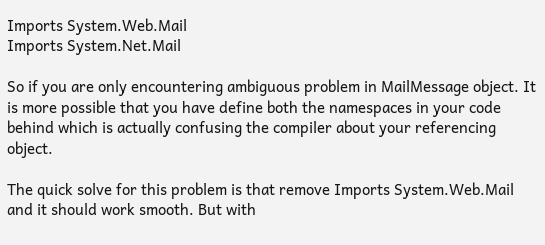Imports System.Web.Mail
Imports System.Net.Mail

So if you are only encountering ambiguous problem in MailMessage object. It is more possible that you have define both the namespaces in your code behind which is actually confusing the compiler about your referencing object.

The quick solve for this problem is that remove Imports System.Web.Mail and it should work smooth. But with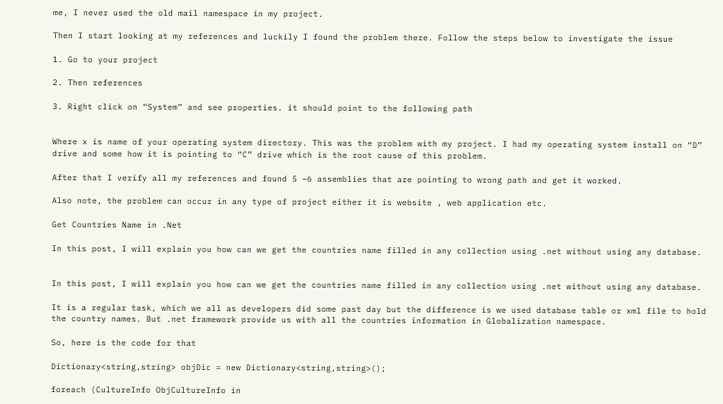me, I never used the old mail namespace in my project.

Then I start looking at my references and luckily I found the problem there. Follow the steps below to investigate the issue

1. Go to your project

2. Then references

3. Right click on “System” and see properties. it should point to the following path


Where x is name of your operating system directory. This was the problem with my project. I had my operating system install on “D” drive and some how it is pointing to “C” drive which is the root cause of this problem.

After that I verify all my references and found 5 –6 assemblies that are pointing to wrong path and get it worked.

Also note, the problem can occur in any type of project either it is website , web application etc.

Get Countries Name in .Net

In this post, I will explain you how can we get the countries name filled in any collection using .net without using any database.


In this post, I will explain you how can we get the countries name filled in any collection using .net without using any database.

It is a regular task, which we all as developers did some past day but the difference is we used database table or xml file to hold the country names. But .net framework provide us with all the countries information in Globalization namespace.

So, here is the code for that

Dictionary<string,string> objDic = new Dictionary<string,string>();

foreach (CultureInfo ObjCultureInfo in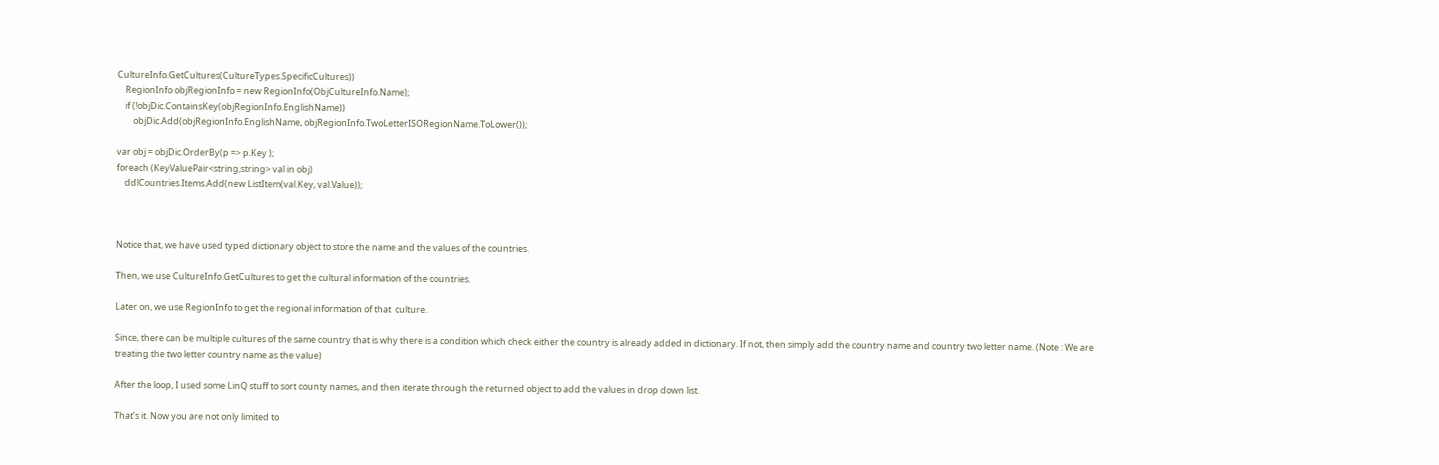CultureInfo.GetCultures(CultureTypes.SpecificCultures))
    RegionInfo objRegionInfo = new RegionInfo(ObjCultureInfo.Name);
    if (!objDic.ContainsKey(objRegionInfo.EnglishName))
        objDic.Add(objRegionInfo.EnglishName, objRegionInfo.TwoLetterISORegionName.ToLower());

var obj = objDic.OrderBy(p => p.Key );
foreach (KeyValuePair<string,string> val in obj)
    ddlCountries.Items.Add(new ListItem(val.Key, val.Value));



Notice that, we have used typed dictionary object to store the name and the values of the countries.

Then, we use CultureInfo.GetCultures to get the cultural information of the countries.

Later on, we use RegionInfo to get the regional information of that  culture.

Since, there can be multiple cultures of the same country that is why there is a condition which check either the country is already added in dictionary. If not, then simply add the country name and country two letter name. (Note : We are treating the two letter country name as the value)

After the loop, I used some LinQ stuff to sort county names, and then iterate through the returned object to add the values in drop down list.

That’s it. Now you are not only limited to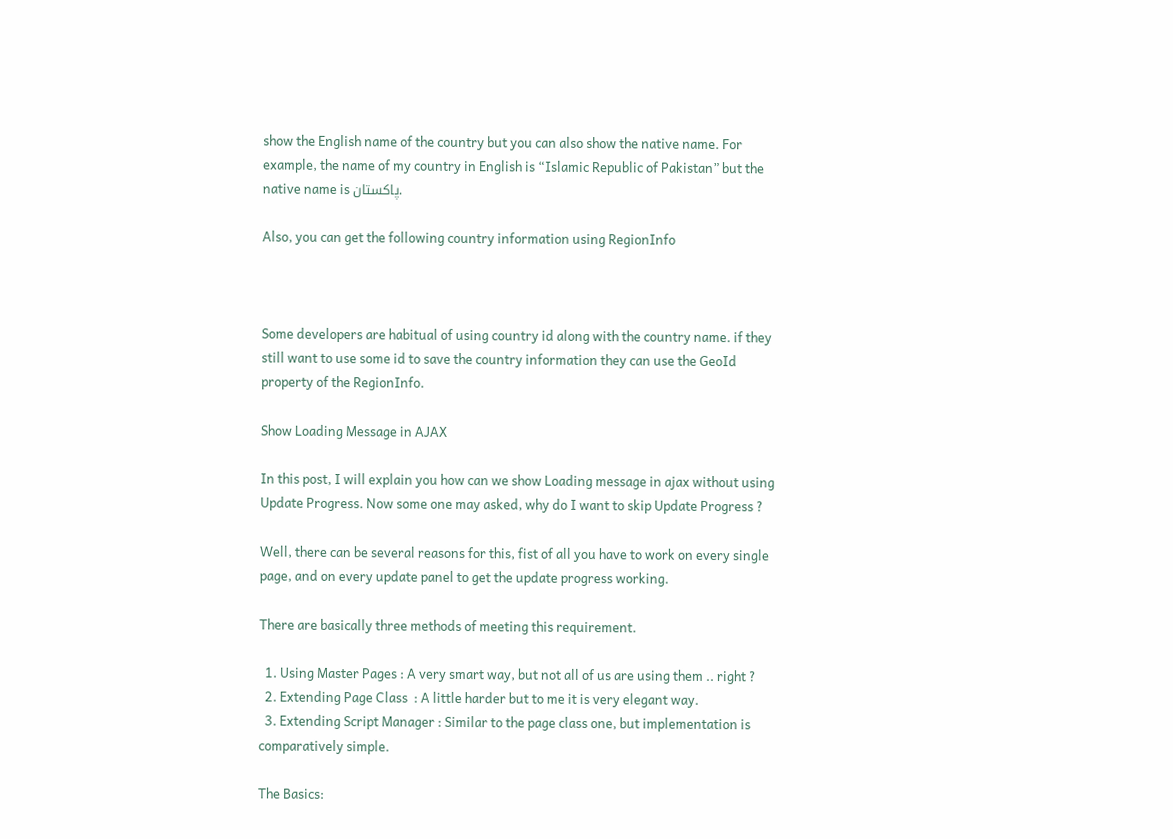show the English name of the country but you can also show the native name. For example, the name of my country in English is “Islamic Republic of Pakistan” but the native name is پاکستان.

Also, you can get the following country information using RegionInfo



Some developers are habitual of using country id along with the country name. if they still want to use some id to save the country information they can use the GeoId property of the RegionInfo.

Show Loading Message in AJAX

In this post, I will explain you how can we show Loading message in ajax without using Update Progress. Now some one may asked, why do I want to skip Update Progress ?

Well, there can be several reasons for this, fist of all you have to work on every single page, and on every update panel to get the update progress working.

There are basically three methods of meeting this requirement.

  1. Using Master Pages : A very smart way, but not all of us are using them .. right ?
  2. Extending Page Class  : A little harder but to me it is very elegant way.
  3. Extending Script Manager : Similar to the page class one, but implementation is comparatively simple.

The Basics: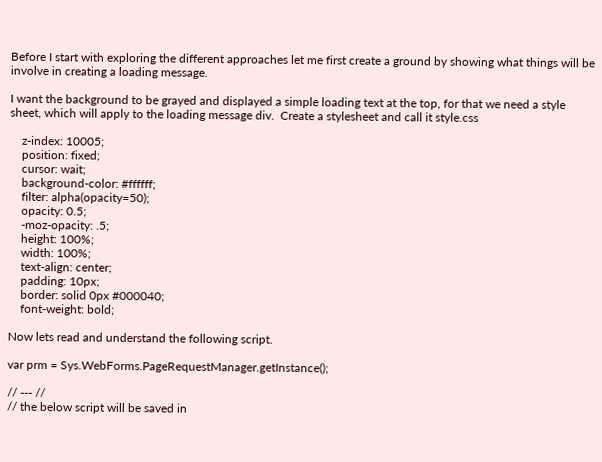Before I start with exploring the different approaches let me first create a ground by showing what things will be involve in creating a loading message.

I want the background to be grayed and displayed a simple loading text at the top, for that we need a style sheet, which will apply to the loading message div.  Create a stylesheet and call it style.css

    z-index: 10005;
    position: fixed;
    cursor: wait;
    background-color: #ffffff;
    filter: alpha(opacity=50);
    opacity: 0.5;
    -moz-opacity: .5;
    height: 100%;
    width: 100%;
    text-align: center;
    padding: 10px;
    border: solid 0px #000040;
    font-weight: bold;

Now lets read and understand the following script.

var prm = Sys.WebForms.PageRequestManager.getInstance();

// --- //
// the below script will be saved in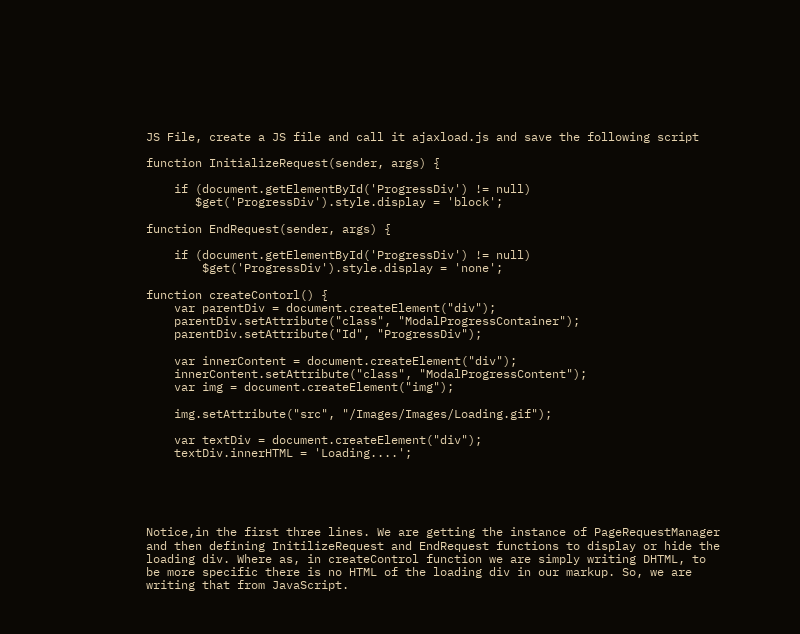JS File, create a JS file and call it ajaxload.js and save the following script

function InitializeRequest(sender, args) {

    if (document.getElementById('ProgressDiv') != null)
       $get('ProgressDiv').style.display = 'block';

function EndRequest(sender, args) {

    if (document.getElementById('ProgressDiv') != null)
        $get('ProgressDiv').style.display = 'none';

function createContorl() {
    var parentDiv = document.createElement("div");
    parentDiv.setAttribute("class", "ModalProgressContainer");
    parentDiv.setAttribute("Id", "ProgressDiv");

    var innerContent = document.createElement("div");
    innerContent.setAttribute("class", "ModalProgressContent");
    var img = document.createElement("img");

    img.setAttribute("src", "/Images/Images/Loading.gif");

    var textDiv = document.createElement("div");
    textDiv.innerHTML = 'Loading....';





Notice,in the first three lines. We are getting the instance of PageRequestManager and then defining InitilizeRequest and EndRequest functions to display or hide the loading div. Where as, in createControl function we are simply writing DHTML, to be more specific there is no HTML of the loading div in our markup. So, we are writing that from JavaScript.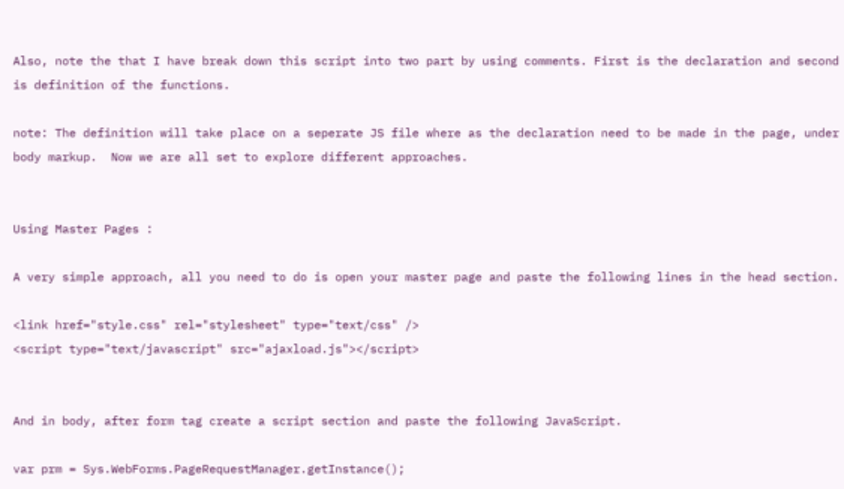Also, note the that I have break down this script into two part by using comments. First is the declaration and second is definition of the functions.

note: The definition will take place on a seperate JS file where as the declaration need to be made in the page, under body markup.  Now we are all set to explore different approaches.


Using Master Pages :

A very simple approach, all you need to do is open your master page and paste the following lines in the head section.

<link href="style.css" rel="stylesheet" type="text/css" />
<script type="text/javascript" src="ajaxload.js"></script>


And in body, after form tag create a script section and paste the following JavaScript.

var prm = Sys.WebForms.PageRequestManager.getInstance();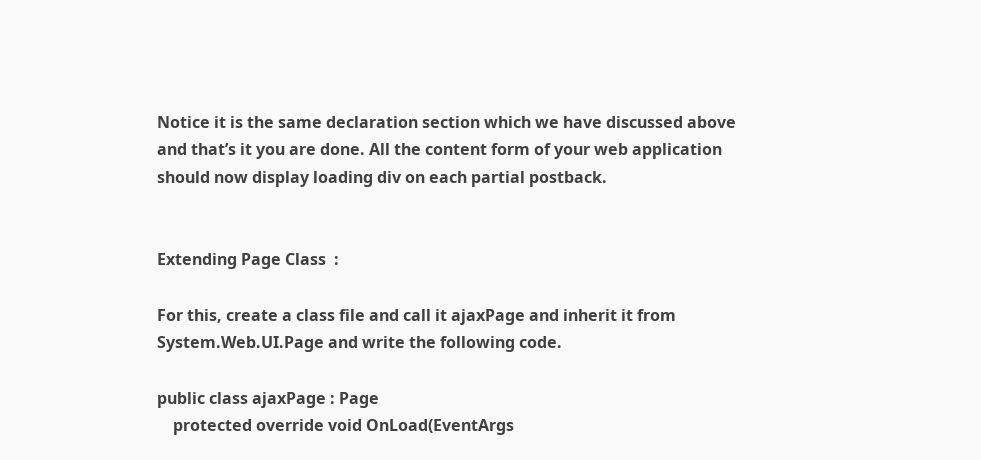Notice it is the same declaration section which we have discussed above and that’s it you are done. All the content form of your web application should now display loading div on each partial postback.


Extending Page Class  :

For this, create a class file and call it ajaxPage and inherit it from System.Web.UI.Page and write the following code.

public class ajaxPage : Page
    protected override void OnLoad(EventArgs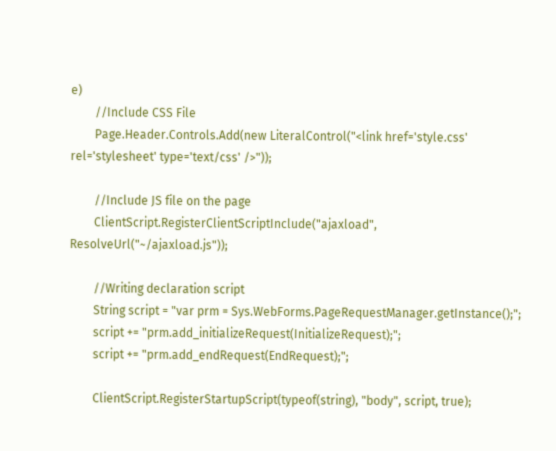e)
        //Include CSS File
        Page.Header.Controls.Add(new LiteralControl("<link href='style.css' rel='stylesheet' type='text/css' />"));

        //Include JS file on the page
        ClientScript.RegisterClientScriptInclude("ajaxload", ResolveUrl("~/ajaxload.js"));

        //Writing declaration script
        String script = "var prm = Sys.WebForms.PageRequestManager.getInstance();";
        script += "prm.add_initializeRequest(InitializeRequest);";
        script += "prm.add_endRequest(EndRequest);";

        ClientScript.RegisterStartupScript(typeof(string), "body", script, true);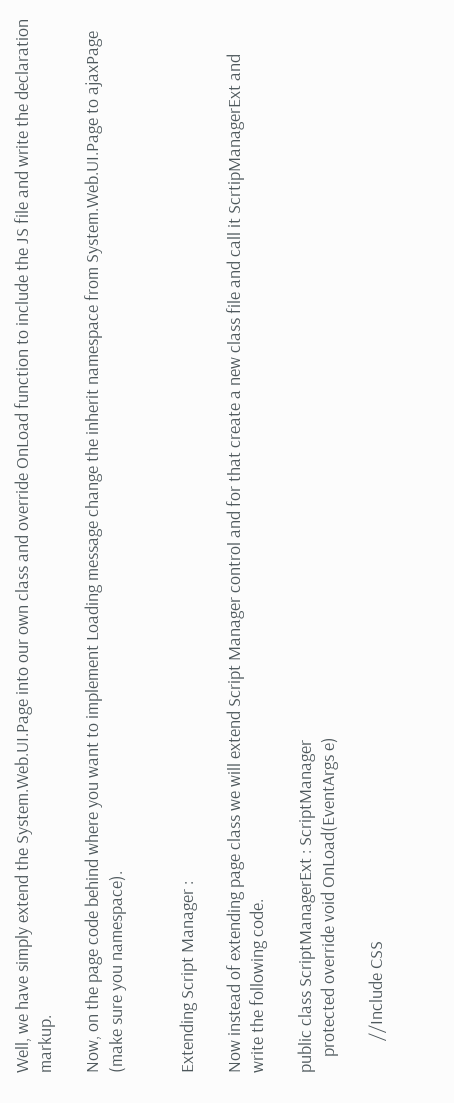Well, we have simply extend the System.Web.UI.Page into our own class and override OnLoad function to include the JS file and write the declaration markup.

Now, on the page code behind where you want to implement Loading message change the inherit namespace from System.Web.UI.Page to ajaxPage (make sure you namespace).


Extending Script Manager :

Now instead of extending page class we will extend Script Manager control and for that create a new class file and call it ScrtipManagerExt and write the following code.

public class ScriptManagerExt : ScriptManager
    protected override void OnLoad(EventArgs e)

        //Include CSS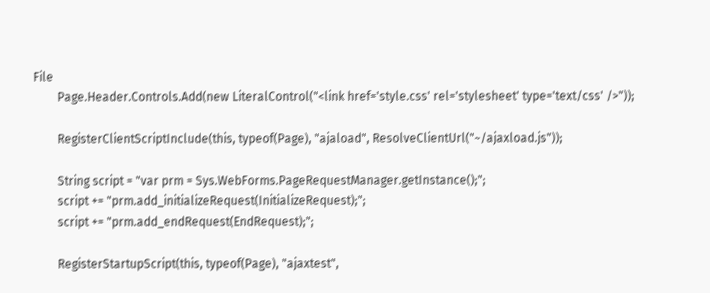File
        Page.Header.Controls.Add(new LiteralControl("<link href='style.css' rel='stylesheet' type='text/css' />"));

        RegisterClientScriptInclude(this, typeof(Page), "ajaload", ResolveClientUrl("~/ajaxload.js"));

        String script = "var prm = Sys.WebForms.PageRequestManager.getInstance();";
        script += "prm.add_initializeRequest(InitializeRequest);";
        script += "prm.add_endRequest(EndRequest);";

        RegisterStartupScript(this, typeof(Page), "ajaxtest",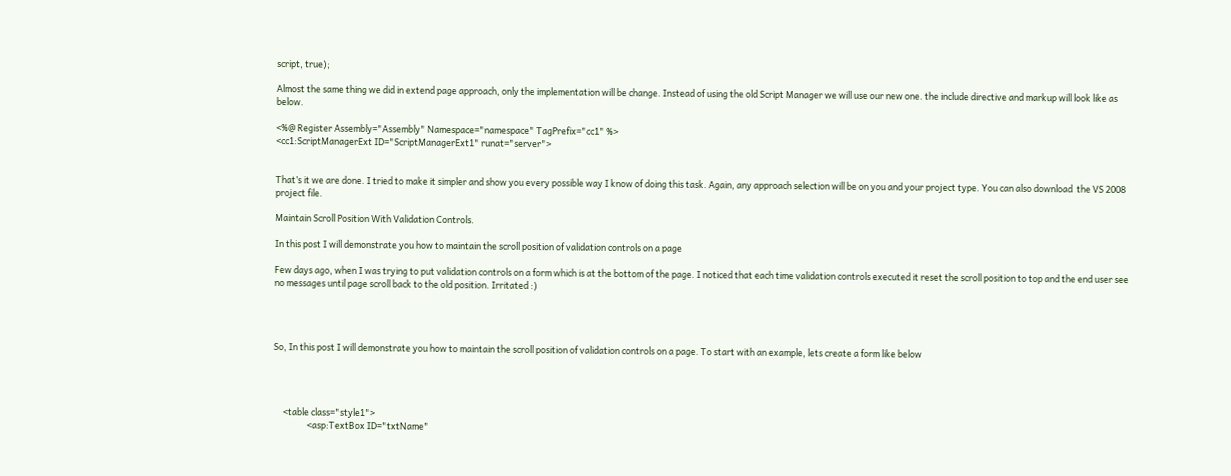script, true);

Almost the same thing we did in extend page approach, only the implementation will be change. Instead of using the old Script Manager we will use our new one. the include directive and markup will look like as below.

<%@ Register Assembly="Assembly" Namespace="namespace" TagPrefix="cc1" %>
<cc1:ScriptManagerExt ID="ScriptManagerExt1" runat="server">


That’s it we are done. I tried to make it simpler and show you every possible way I know of doing this task. Again, any approach selection will be on you and your project type. You can also download  the VS 2008 project file.

Maintain Scroll Position With Validation Controls.

In this post I will demonstrate you how to maintain the scroll position of validation controls on a page

Few days ago, when I was trying to put validation controls on a form which is at the bottom of the page. I noticed that each time validation controls executed it reset the scroll position to top and the end user see no messages until page scroll back to the old position. Irritated :)




So, In this post I will demonstrate you how to maintain the scroll position of validation controls on a page. To start with an example, lets create a form like below




     <table class="style1">
                 <asp:TextBox ID="txtName"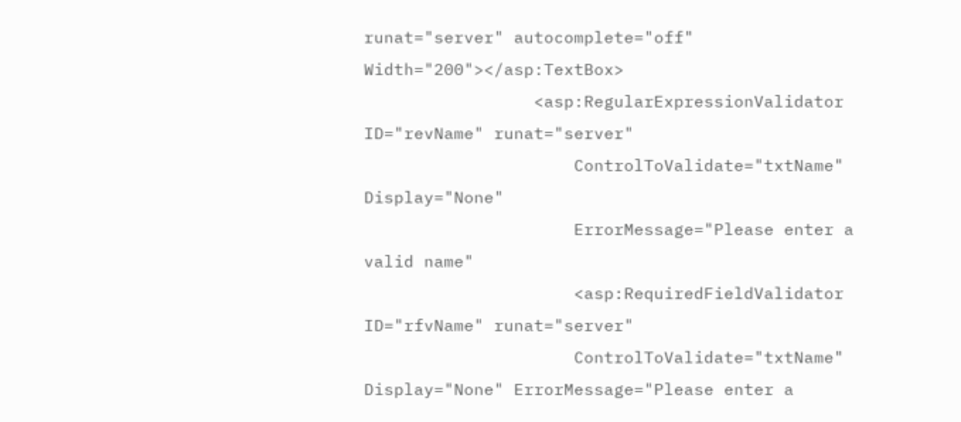runat="server" autocomplete="off" Width="200"></asp:TextBox>
                 <asp:RegularExpressionValidator ID="revName" runat="server"
                     ControlToValidate="txtName" Display="None"
                     ErrorMessage="Please enter a valid name"
                     <asp:RequiredFieldValidator ID="rfvName" runat="server"
                     ControlToValidate="txtName" Display="None" ErrorMessage="Please enter a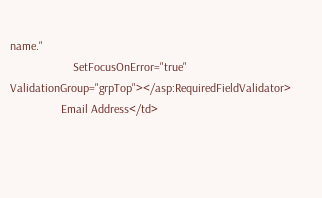name."
                     SetFocusOnError="true" ValidationGroup="grpTop"></asp:RequiredFieldValidator>
                 Email Address</td>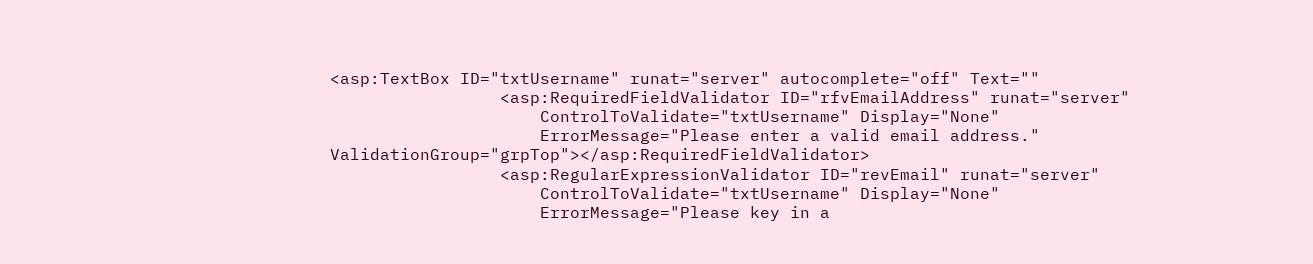<asp:TextBox ID="txtUsername" runat="server" autocomplete="off" Text=""
                 <asp:RequiredFieldValidator ID="rfvEmailAddress" runat="server"
                     ControlToValidate="txtUsername" Display="None"
                     ErrorMessage="Please enter a valid email address." ValidationGroup="grpTop"></asp:RequiredFieldValidator>
                 <asp:RegularExpressionValidator ID="revEmail" runat="server"
                     ControlToValidate="txtUsername" Display="None"
                     ErrorMessage="Please key in a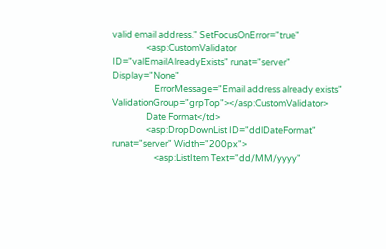valid email address." SetFocusOnError="true"
                 <asp:CustomValidator ID="valEmailAlreadyExists" runat="server" Display="None"
                     ErrorMessage="Email address already exists" ValidationGroup="grpTop"></asp:CustomValidator>
                 Date Format</td>
                 <asp:DropDownList ID="ddlDateFormat" runat="server" Width="200px">
                     <asp:ListItem Text="dd/MM/yyyy"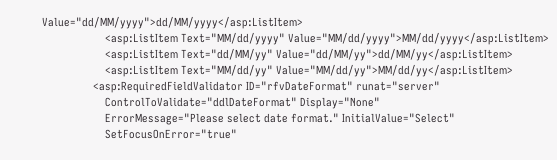Value="dd/MM/yyyy">dd/MM/yyyy</asp:ListItem>
                     <asp:ListItem Text="MM/dd/yyyy" Value="MM/dd/yyyy">MM/dd/yyyy</asp:ListItem>
                     <asp:ListItem Text="dd/MM/yy" Value="dd/MM/yy">dd/MM/yy</asp:ListItem>
                     <asp:ListItem Text="MM/dd/yy" Value="MM/dd/yy">MM/dd/yy</asp:ListItem>
                 <asp:RequiredFieldValidator ID="rfvDateFormat" runat="server"
                     ControlToValidate="ddlDateFormat" Display="None"
                     ErrorMessage="Please select date format." InitialValue="Select"
                     SetFocusOnError="true"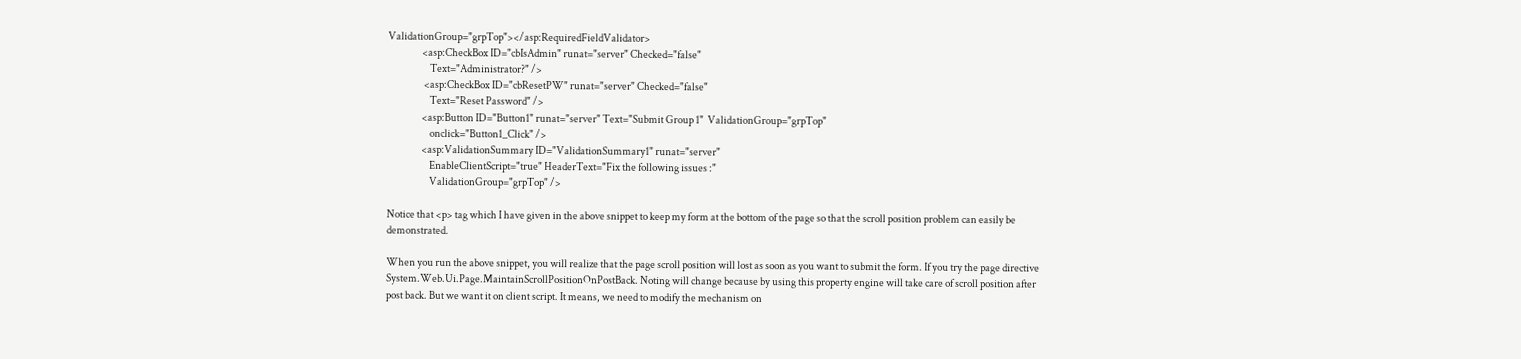ValidationGroup="grpTop"></asp:RequiredFieldValidator>
                 <asp:CheckBox ID="cbIsAdmin" runat="server" Checked="false"
                     Text="Administrator?" />
                  <asp:CheckBox ID="cbResetPW" runat="server" Checked="false"
                     Text="Reset Password" />
                 <asp:Button ID="Button1" runat="server" Text="Submit Group 1"  ValidationGroup="grpTop"
                     onclick="Button1_Click" />
                 <asp:ValidationSummary ID="ValidationSummary1" runat="server"
                     EnableClientScript="true" HeaderText="Fix the following issues :"
                     ValidationGroup="grpTop" />

Notice that <p> tag which I have given in the above snippet to keep my form at the bottom of the page so that the scroll position problem can easily be demonstrated.

When you run the above snippet, you will realize that the page scroll position will lost as soon as you want to submit the form. If you try the page directive System.Web.Ui.Page.MaintainScrollPositionOnPostBack. Noting will change because by using this property engine will take care of scroll position after post back. But we want it on client script. It means, we need to modify the mechanism on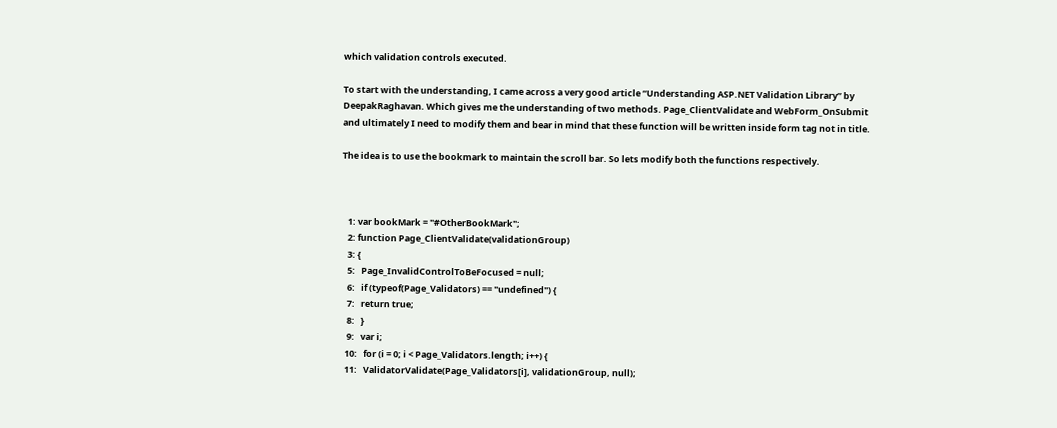which validation controls executed.

To start with the understanding, I came across a very good article “Understanding ASP.NET Validation Library” by DeepakRaghavan. Which gives me the understanding of two methods. Page_ClientValidate and WebForm_OnSubmit and ultimately I need to modify them and bear in mind that these function will be written inside form tag not in title.

The idea is to use the bookmark to maintain the scroll bar. So lets modify both the functions respectively.



   1: var bookMark = "#OtherBookMark";
   2: function Page_ClientValidate(validationGroup)
   3: {
   5:   Page_InvalidControlToBeFocused = null;
   6:   if (typeof(Page_Validators) == "undefined") {
   7:   return true;
   8:   }
   9:   var i;
  10:   for (i = 0; i < Page_Validators.length; i++) {
  11:   ValidatorValidate(Page_Validators[i], validationGroup, null);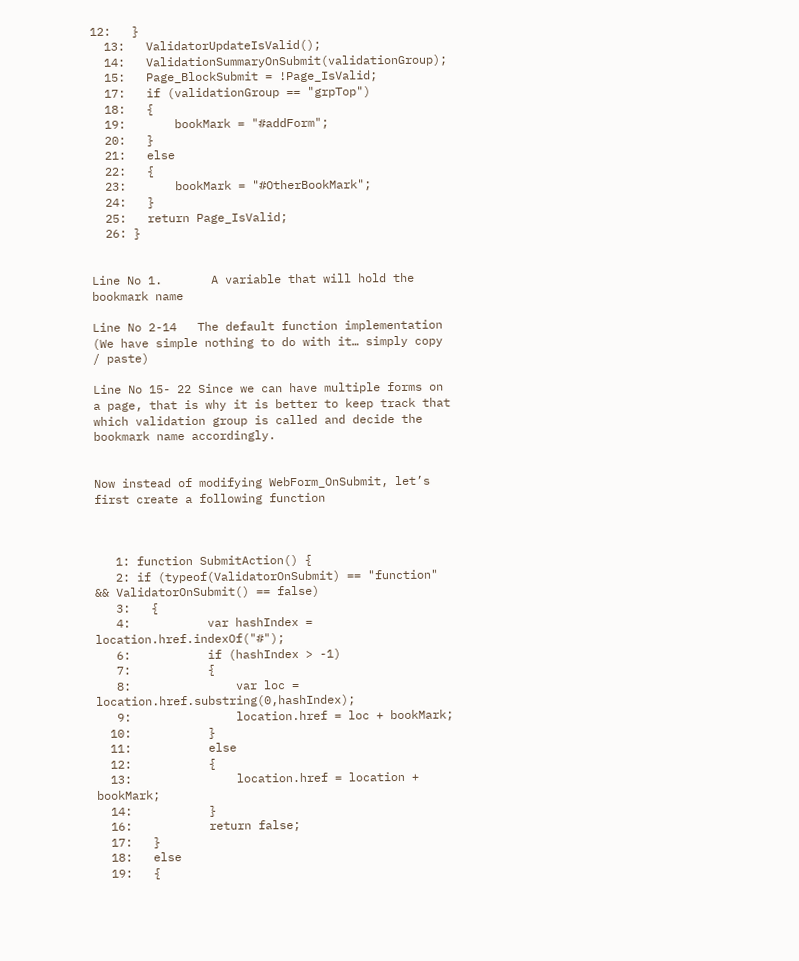12:   }
  13:   ValidatorUpdateIsValid();
  14:   ValidationSummaryOnSubmit(validationGroup);
  15:   Page_BlockSubmit = !Page_IsValid;
  17:   if (validationGroup == "grpTop")
  18:   {
  19:       bookMark = "#addForm";
  20:   }
  21:   else
  22:   {
  23:       bookMark = "#OtherBookMark";
  24:   }
  25:   return Page_IsValid;
  26: }


Line No 1.       A variable that will hold the bookmark name

Line No 2-14   The default function implementation (We have simple nothing to do with it… simply copy / paste)

Line No 15- 22 Since we can have multiple forms on a page, that is why it is better to keep track that which validation group is called and decide the bookmark name accordingly.


Now instead of modifying WebForm_OnSubmit, let’s first create a following function



   1: function SubmitAction() {
   2: if (typeof(ValidatorOnSubmit) == "function" && ValidatorOnSubmit() == false)
   3:   {
   4:           var hashIndex = location.href.indexOf("#");
   6:           if (hashIndex > -1)
   7:           {
   8:               var loc = location.href.substring(0,hashIndex);
   9:               location.href = loc + bookMark;
  10:           }
  11:           else
  12:           {
  13:               location.href = location + bookMark;
  14:           }
  16:           return false;
  17:   }
  18:   else
  19:   {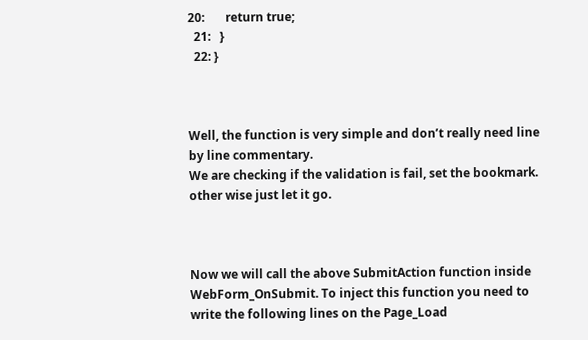20:       return true;
  21:   }
  22: }



Well, the function is very simple and don’t really need line by line commentary.
We are checking if the validation is fail, set the bookmark. other wise just let it go.



Now we will call the above SubmitAction function inside WebForm_OnSubmit. To inject this function you need to write the following lines on the Page_Load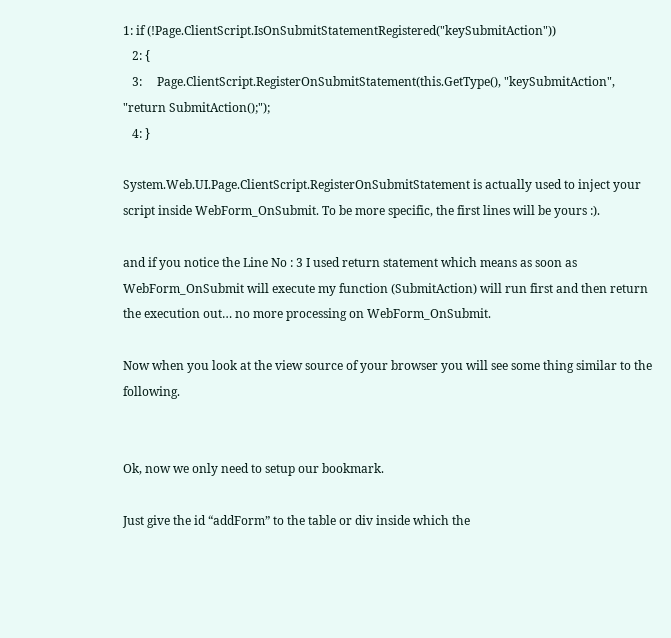1: if (!Page.ClientScript.IsOnSubmitStatementRegistered("keySubmitAction"))
   2: {
   3:     Page.ClientScript.RegisterOnSubmitStatement(this.GetType(), "keySubmitAction", "return SubmitAction();");
   4: }

System.Web.UI.Page.ClientScript.RegisterOnSubmitStatement is actually used to inject your script inside WebForm_OnSubmit. To be more specific, the first lines will be yours :).

and if you notice the Line No : 3 I used return statement which means as soon as WebForm_OnSubmit will execute my function (SubmitAction) will run first and then return the execution out… no more processing on WebForm_OnSubmit.

Now when you look at the view source of your browser you will see some thing similar to the following.


Ok, now we only need to setup our bookmark.

Just give the id “addForm” to the table or div inside which the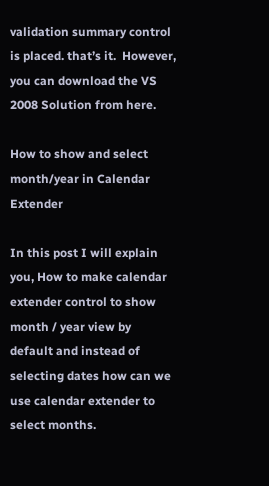validation summary control is placed. that’s it.  However, you can download the VS 2008 Solution from here.

How to show and select month/year in Calendar Extender

In this post I will explain you, How to make calendar extender control to show month / year view by default and instead of selecting dates how can we use calendar extender to select months.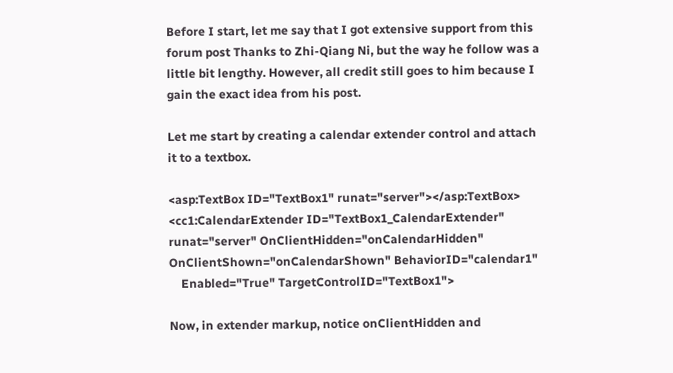Before I start, let me say that I got extensive support from this forum post Thanks to Zhi-Qiang Ni, but the way he follow was a little bit lengthy. However, all credit still goes to him because I gain the exact idea from his post.

Let me start by creating a calendar extender control and attach it to a textbox.

<asp:TextBox ID="TextBox1" runat="server"></asp:TextBox>
<cc1:CalendarExtender ID="TextBox1_CalendarExtender" runat="server" OnClientHidden="onCalendarHidden"  OnClientShown="onCalendarShown" BehaviorID="calendar1"
    Enabled="True" TargetControlID="TextBox1">

Now, in extender markup, notice onClientHidden and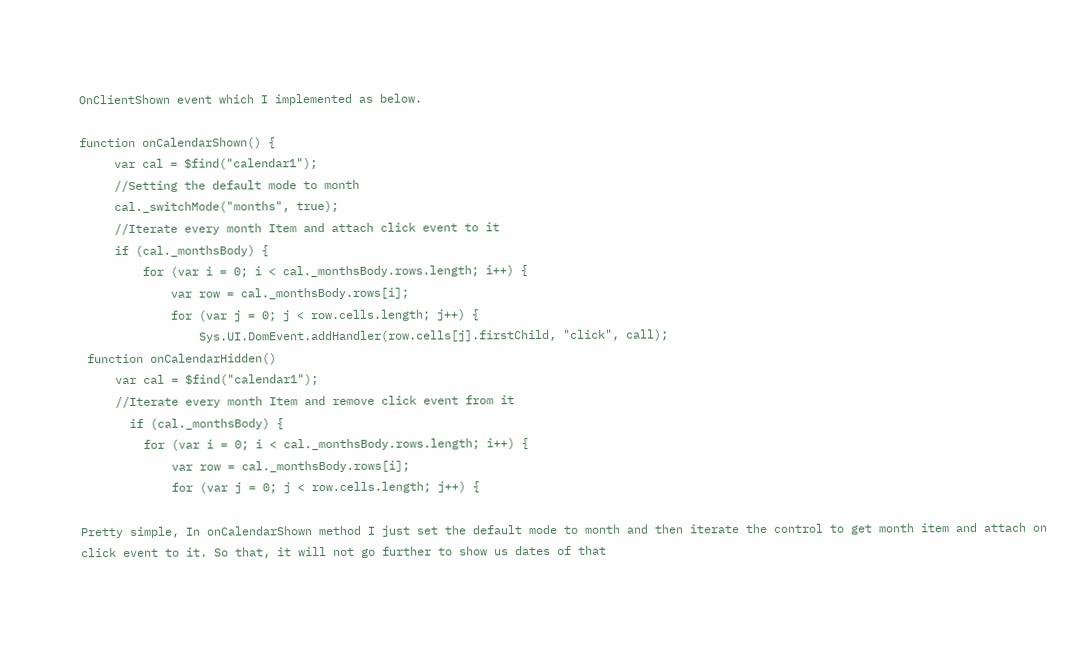OnClientShown event which I implemented as below.

function onCalendarShown() {
     var cal = $find("calendar1");
     //Setting the default mode to month
     cal._switchMode("months", true);
     //Iterate every month Item and attach click event to it
     if (cal._monthsBody) {
         for (var i = 0; i < cal._monthsBody.rows.length; i++) {
             var row = cal._monthsBody.rows[i];
             for (var j = 0; j < row.cells.length; j++) {
                 Sys.UI.DomEvent.addHandler(row.cells[j].firstChild, "click", call);
 function onCalendarHidden()
     var cal = $find("calendar1");
     //Iterate every month Item and remove click event from it
       if (cal._monthsBody) {
         for (var i = 0; i < cal._monthsBody.rows.length; i++) {
             var row = cal._monthsBody.rows[i];
             for (var j = 0; j < row.cells.length; j++) {

Pretty simple, In onCalendarShown method I just set the default mode to month and then iterate the control to get month item and attach on click event to it. So that, it will not go further to show us dates of that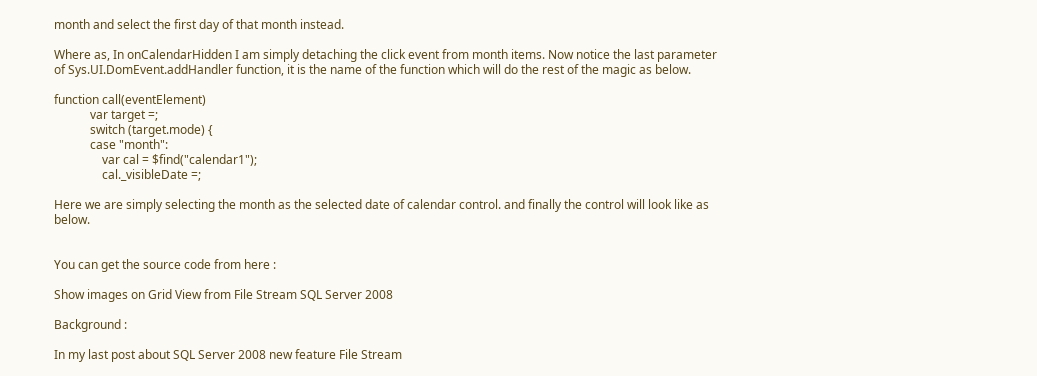month and select the first day of that month instead.

Where as, In onCalendarHidden I am simply detaching the click event from month items. Now notice the last parameter of Sys.UI.DomEvent.addHandler function, it is the name of the function which will do the rest of the magic as below.

function call(eventElement)
            var target =;
            switch (target.mode) {
            case "month":
                var cal = $find("calendar1");
                cal._visibleDate =;

Here we are simply selecting the month as the selected date of calendar control. and finally the control will look like as below.


You can get the source code from here :

Show images on Grid View from File Stream SQL Server 2008

Background :

In my last post about SQL Server 2008 new feature File Stream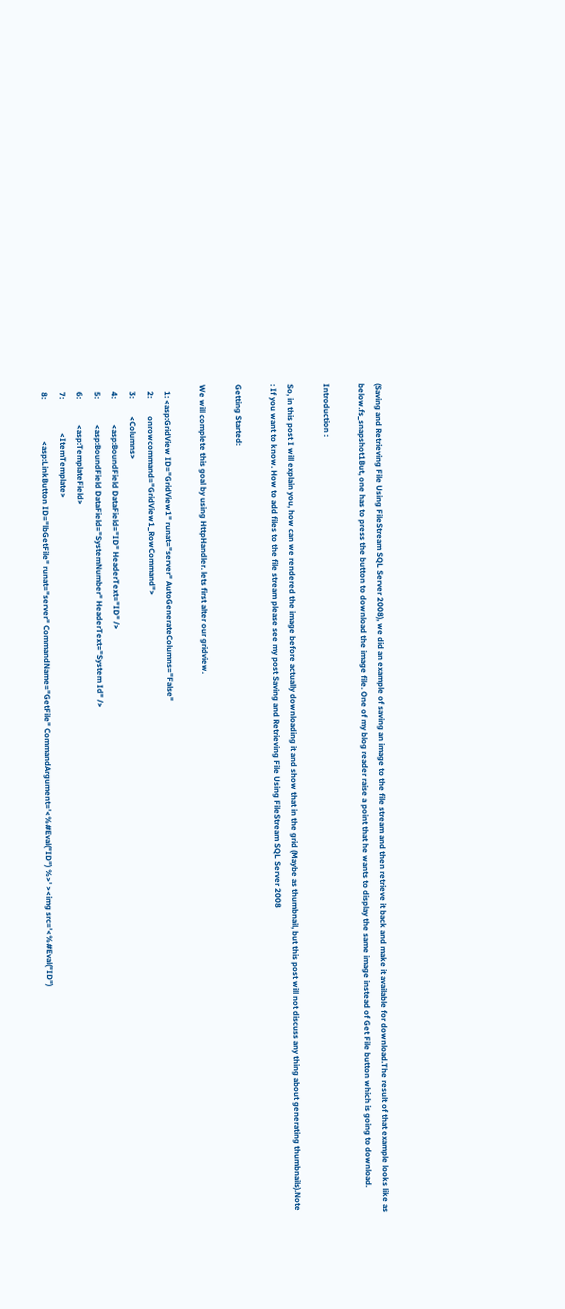(Saving and Retrieving File Using FileStream SQL Server 2008), we did an example of saving an image to the file stream and then retrieve it back and make it available for download.The result of that example looks like as below.fs_snapshot1But, one has to press the button to download the image file. One of my blog reader raise a point that he wants to display the same image instead of Get File button which is going to download.

Introduction :

So, in this post I will explain you, how can we rendered the image before actually downloading it and show that in the grid (Maybe as thumbnail, but this post will not discuss any thing about generating thumbnails).Note : If you want to know. How to add files to the file stream please see my post Saving and Retrieving File Using FileStream SQL Server 2008

Getting Started:

We will complete this goal by using HttpHandler. lets first alter our gridview.

   1: <asp:GridView ID="GridView1" runat="server" AutoGenerateColumns="False"
   2:         onrowcommand="GridView1_RowCommand">
   3:         <Columns>
   4:             <asp:BoundField DataField="ID" HeaderText="ID" />
   5:             <asp:BoundField DataField="SystemNumber" HeaderText="System Id" />
   6:             <asp:TemplateField>
   7:                 <ItemTemplate>
   8:                     <asp:LinkButton ID="lbGetFile" runat="server" CommandName="GetFile" CommandArgument='<%#Eval("ID") %>' ><img src='<%#Eval("ID")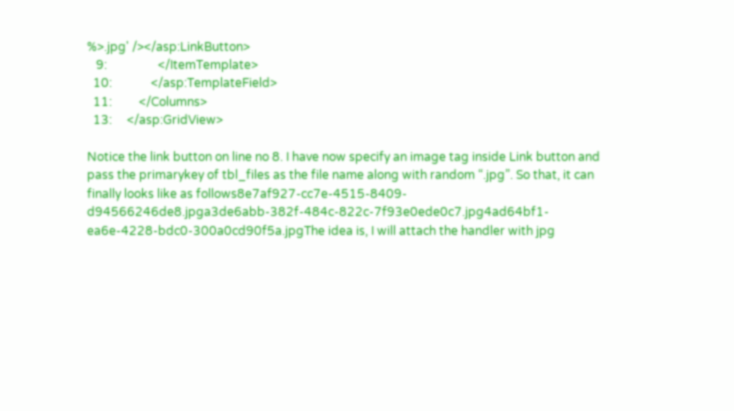%>.jpg' /></asp:LinkButton>
   9:                 </ItemTemplate>
  10:             </asp:TemplateField>
  11:         </Columns>
  13:     </asp:GridView>

Notice the link button on line no 8. I have now specify an image tag inside Link button and pass the primarykey of tbl_files as the file name along with random “.jpg”. So that, it can finally looks like as follows8e7af927-cc7e-4515-8409-d94566246de8.jpga3de6abb-382f-484c-822c-7f93e0ede0c7.jpg4ad64bf1-ea6e-4228-bdc0-300a0cd90f5a.jpgThe idea is, I will attach the handler with jpg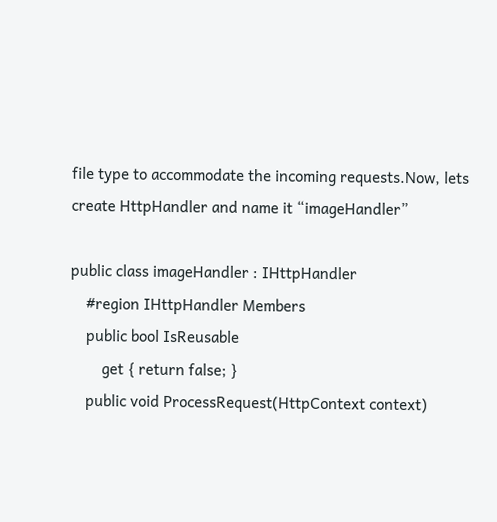file type to accommodate the incoming requests.Now, lets create HttpHandler and name it “imageHandler”

public class imageHandler : IHttpHandler
    #region IHttpHandler Members
    public bool IsReusable
        get { return false; }
    public void ProcessRequest(HttpContext context)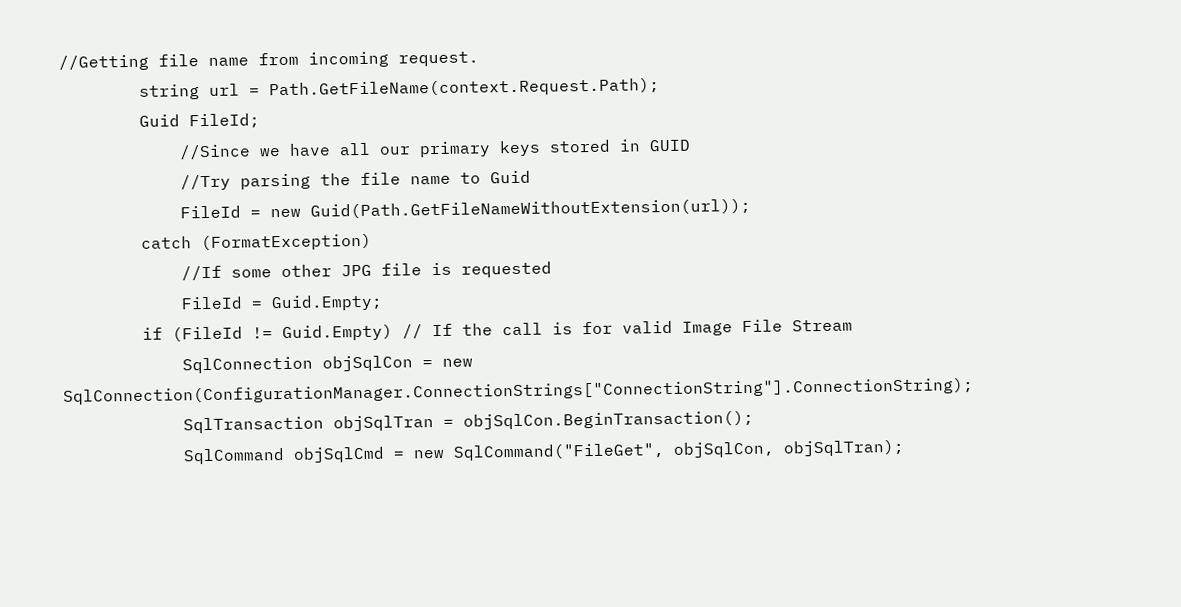//Getting file name from incoming request.
        string url = Path.GetFileName(context.Request.Path);
        Guid FileId;
            //Since we have all our primary keys stored in GUID
            //Try parsing the file name to Guid
            FileId = new Guid(Path.GetFileNameWithoutExtension(url));
        catch (FormatException)
            //If some other JPG file is requested
            FileId = Guid.Empty;
        if (FileId != Guid.Empty) // If the call is for valid Image File Stream
            SqlConnection objSqlCon = new SqlConnection(ConfigurationManager.ConnectionStrings["ConnectionString"].ConnectionString);
            SqlTransaction objSqlTran = objSqlCon.BeginTransaction();
            SqlCommand objSqlCmd = new SqlCommand("FileGet", objSqlCon, objSqlTran);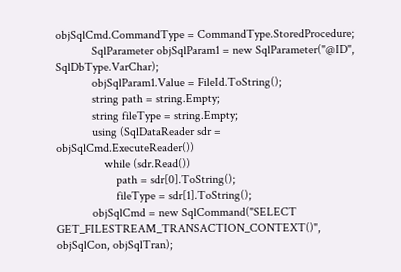objSqlCmd.CommandType = CommandType.StoredProcedure;
            SqlParameter objSqlParam1 = new SqlParameter("@ID", SqlDbType.VarChar);
            objSqlParam1.Value = FileId.ToString();
            string path = string.Empty;
            string fileType = string.Empty;
            using (SqlDataReader sdr = objSqlCmd.ExecuteReader())
                while (sdr.Read())
                    path = sdr[0].ToString();
                    fileType = sdr[1].ToString();
            objSqlCmd = new SqlCommand("SELECT GET_FILESTREAM_TRANSACTION_CONTEXT()", objSqlCon, objSqlTran);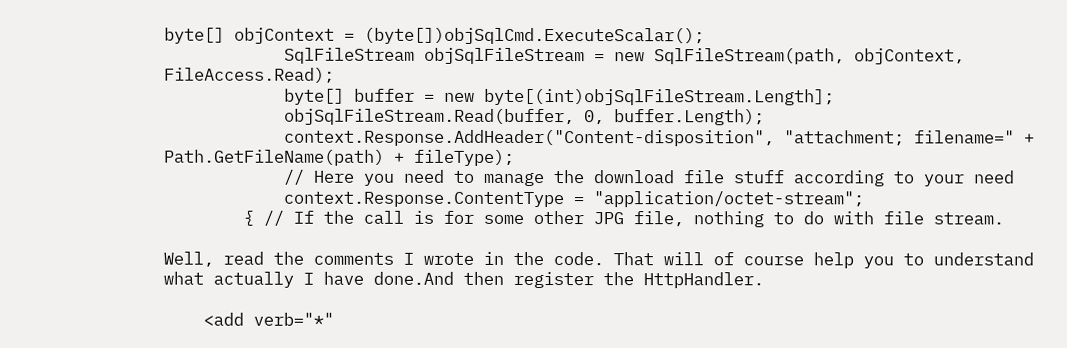byte[] objContext = (byte[])objSqlCmd.ExecuteScalar();
            SqlFileStream objSqlFileStream = new SqlFileStream(path, objContext, FileAccess.Read);
            byte[] buffer = new byte[(int)objSqlFileStream.Length];
            objSqlFileStream.Read(buffer, 0, buffer.Length);
            context.Response.AddHeader("Content-disposition", "attachment; filename=" + Path.GetFileName(path) + fileType);
            // Here you need to manage the download file stuff according to your need
            context.Response.ContentType = "application/octet-stream";
        { // If the call is for some other JPG file, nothing to do with file stream.

Well, read the comments I wrote in the code. That will of course help you to understand what actually I have done.And then register the HttpHandler.

    <add verb="*"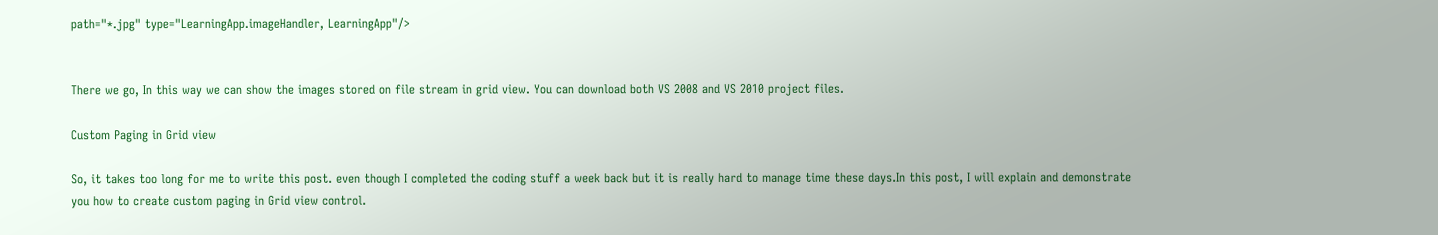path="*.jpg" type="LearningApp.imageHandler, LearningApp"/>


There we go, In this way we can show the images stored on file stream in grid view. You can download both VS 2008 and VS 2010 project files.

Custom Paging in Grid view

So, it takes too long for me to write this post. even though I completed the coding stuff a week back but it is really hard to manage time these days.In this post, I will explain and demonstrate you how to create custom paging in Grid view control.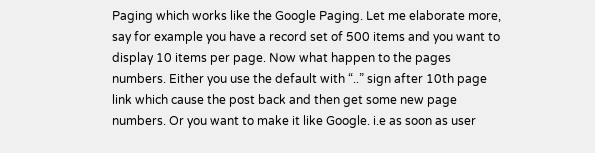Paging which works like the Google Paging. Let me elaborate more, say for example you have a record set of 500 items and you want to display 10 items per page. Now what happen to the pages numbers. Either you use the default with “..” sign after 10th page link which cause the post back and then get some new page numbers. Or you want to make it like Google. i.e as soon as user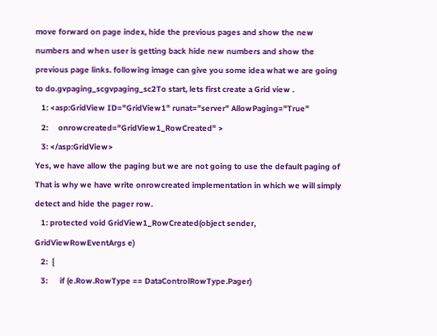move forward on page index, hide the previous pages and show the new numbers and when user is getting back hide new numbers and show the previous page links. following image can give you some idea what we are going to do.gvpaging_scgvpaging_sc2To start, lets first create a Grid view .
   1: <asp:GridView ID="GridView1" runat="server" AllowPaging="True"
   2:     onrowcreated="GridView1_RowCreated" >
   3: </asp:GridView>
Yes, we have allow the paging but we are not going to use the default paging of That is why we have write onrowcreated implementation in which we will simply detect and hide the pager row.
   1: protected void GridView1_RowCreated(object sender, GridViewRowEventArgs e)
   2:  {
   3:      if (e.Row.RowType == DataControlRowType.Pager)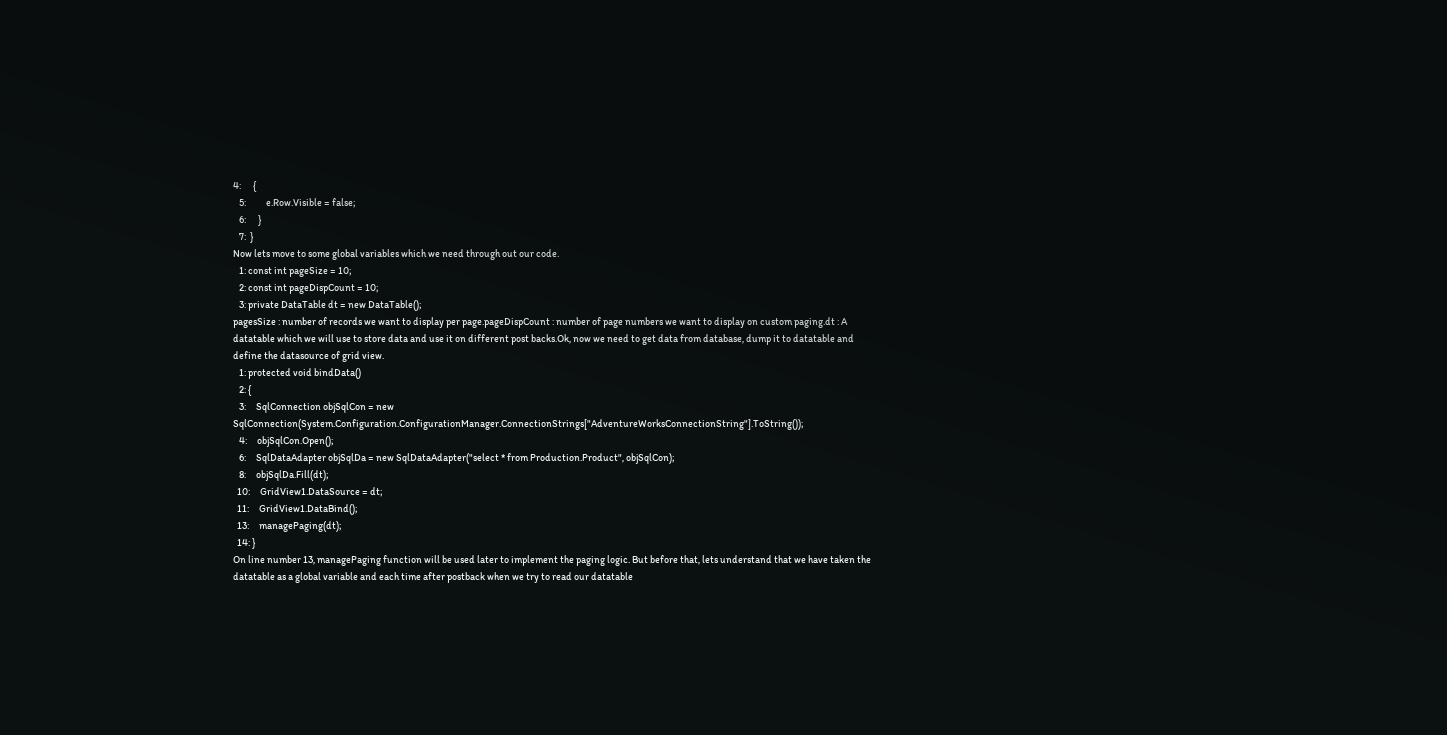4:      {
   5:          e.Row.Visible = false;
   6:      }
   7:  }
Now lets move to some global variables which we need through out our code.
   1: const int pageSize = 10;
   2: const int pageDispCount = 10;
   3: private DataTable dt = new DataTable();
pagesSize : number of records we want to display per page.pageDispCount : number of page numbers we want to display on custom paging.dt : A datatable which we will use to store data and use it on different post backs.Ok, now we need to get data from database, dump it to datatable and define the datasource of grid view.
   1: protected void bindData()
   2: {
   3:     SqlConnection objSqlCon = new SqlConnection(System.Configuration.ConfigurationManager.ConnectionStrings["AdventureWorksConnectionString"].ToString());
   4:     objSqlCon.Open();
   6:     SqlDataAdapter objSqlDa = new SqlDataAdapter("select * from Production.Product", objSqlCon);
   8:     objSqlDa.Fill(dt);
  10:     GridView1.DataSource = dt;
  11:     GridView1.DataBind();
  13:     managePaging(dt);
  14: }
On line number 13, managePaging function will be used later to implement the paging logic. But before that, lets understand that we have taken the datatable as a global variable and each time after postback when we try to read our datatable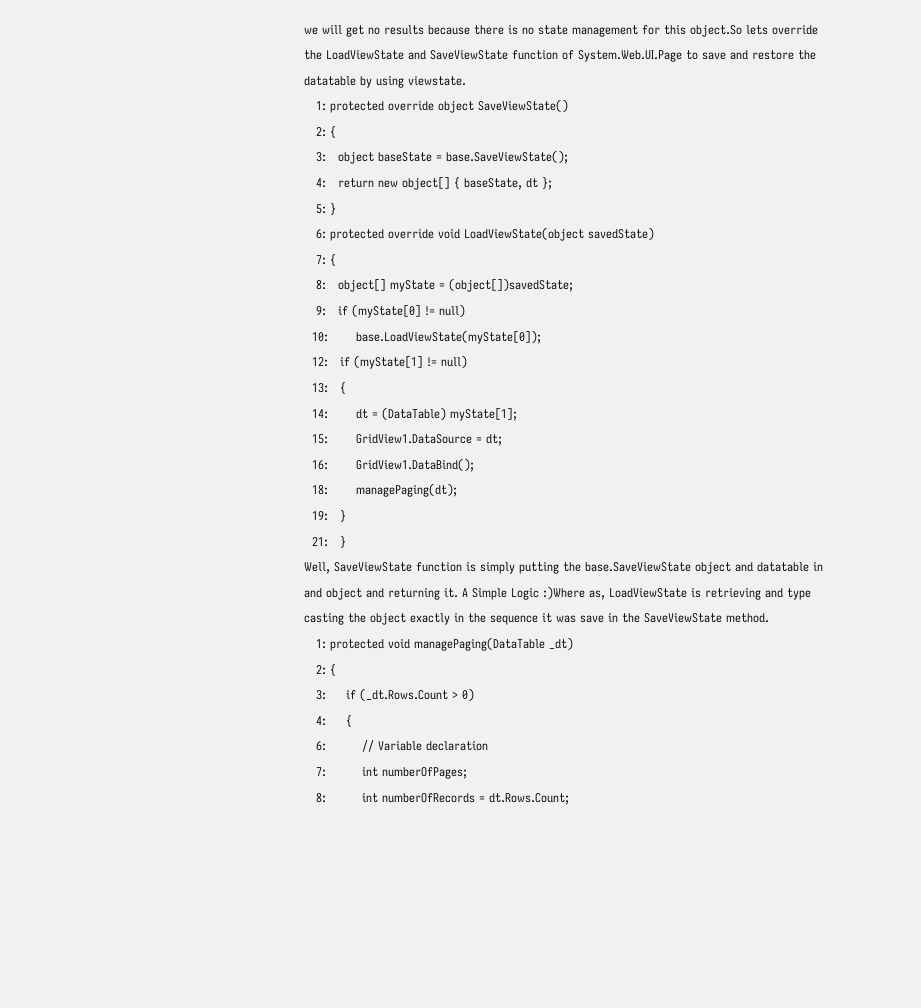we will get no results because there is no state management for this object.So lets override the LoadViewState and SaveViewState function of System.Web.UI.Page to save and restore the datatable by using viewstate.
   1: protected override object SaveViewState()
   2: {
   3:   object baseState = base.SaveViewState();
   4:   return new object[] { baseState, dt };
   5: }
   6: protected override void LoadViewState(object savedState)
   7: {
   8:   object[] myState = (object[])savedState;
   9:   if (myState[0] != null)
  10:       base.LoadViewState(myState[0]);
  12:   if (myState[1] != null)
  13:   {
  14:       dt = (DataTable) myState[1];
  15:       GridView1.DataSource = dt;
  16:       GridView1.DataBind();
  18:       managePaging(dt);
  19:   }
  21:   }
Well, SaveViewState function is simply putting the base.SaveViewState object and datatable in and object and returning it. A Simple Logic :)Where as, LoadViewState is retrieving and type casting the object exactly in the sequence it was save in the SaveViewState method.
   1: protected void managePaging(DataTable _dt)
   2: {
   3:     if (_dt.Rows.Count > 0)
   4:     {
   6:         // Variable declaration
   7:         int numberOfPages;
   8:         int numberOfRecords = dt.Rows.Count;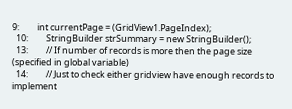9:         int currentPage = (GridView1.PageIndex);
  10:         StringBuilder strSummary = new StringBuilder();
  13:         // If number of records is more then the page size (specified in global variable)
  14:         // Just to check either gridview have enough records to implement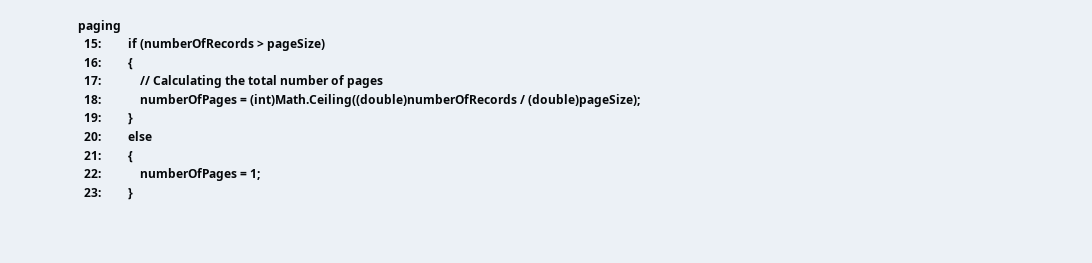paging
  15:         if (numberOfRecords > pageSize)
  16:         {
  17:             // Calculating the total number of pages
  18:             numberOfPages = (int)Math.Ceiling((double)numberOfRecords / (double)pageSize);
  19:         }
  20:         else
  21:         {
  22:             numberOfPages = 1;
  23:         }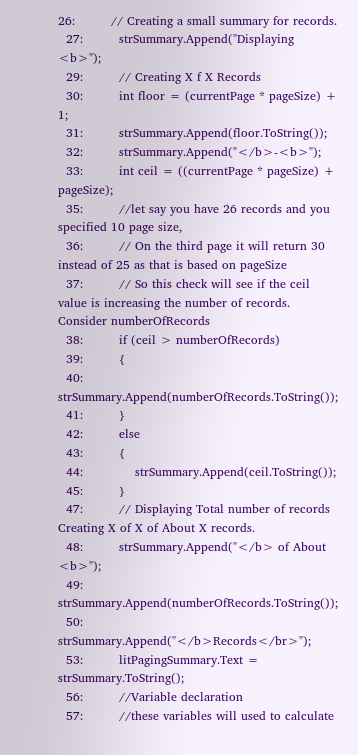26:         // Creating a small summary for records.
  27:         strSummary.Append("Displaying <b>");
  29:         // Creating X f X Records
  30:         int floor = (currentPage * pageSize) + 1;
  31:         strSummary.Append(floor.ToString());
  32:         strSummary.Append("</b>-<b>");
  33:         int ceil = ((currentPage * pageSize) + pageSize);
  35:         //let say you have 26 records and you specified 10 page size,
  36:         // On the third page it will return 30 instead of 25 as that is based on pageSize
  37:         // So this check will see if the ceil value is increasing the number of records. Consider numberOfRecords
  38:         if (ceil > numberOfRecords)
  39:         {
  40:             strSummary.Append(numberOfRecords.ToString());
  41:         }
  42:         else
  43:         {
  44:             strSummary.Append(ceil.ToString());
  45:         }
  47:         // Displaying Total number of records Creating X of X of About X records.
  48:         strSummary.Append("</b> of About <b>");
  49:         strSummary.Append(numberOfRecords.ToString());
  50:         strSummary.Append("</b>Records</br>");
  53:         litPagingSummary.Text =  strSummary.ToString();
  56:         //Variable declaration
  57:         //these variables will used to calculate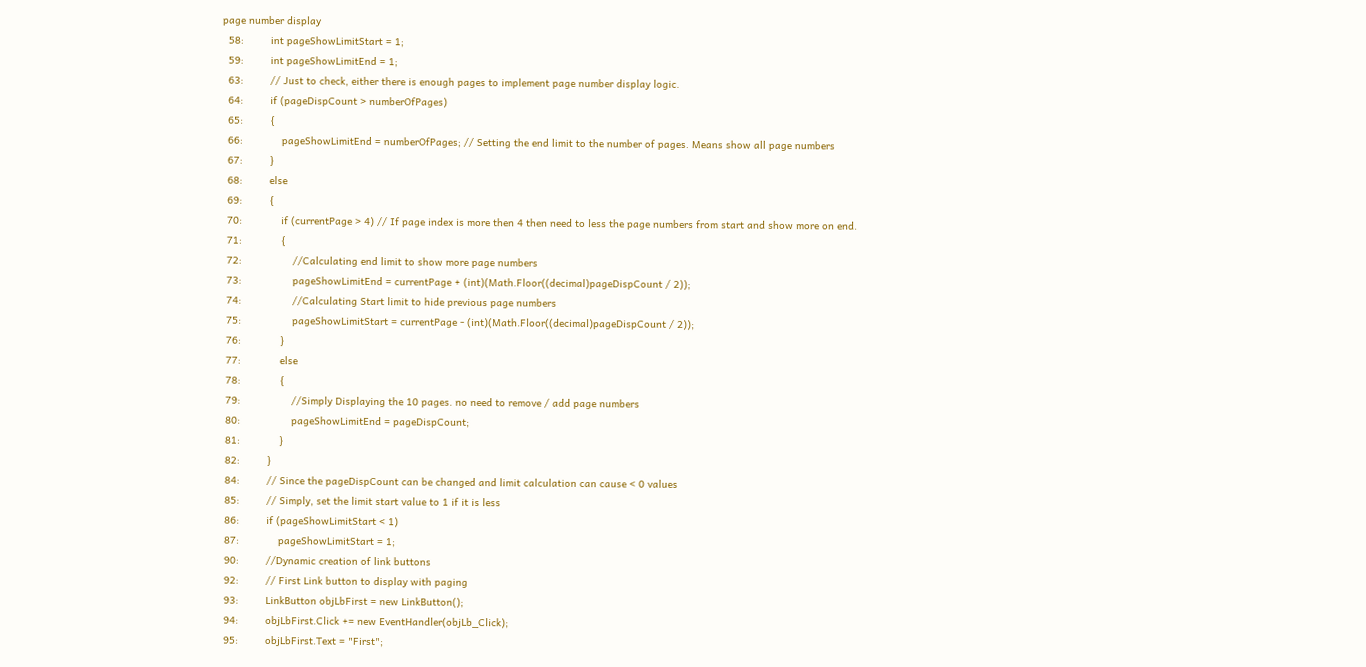page number display
  58:         int pageShowLimitStart = 1;
  59:         int pageShowLimitEnd = 1;
  63:         // Just to check, either there is enough pages to implement page number display logic.
  64:         if (pageDispCount > numberOfPages)
  65:         {
  66:             pageShowLimitEnd = numberOfPages; // Setting the end limit to the number of pages. Means show all page numbers
  67:         }
  68:         else
  69:         {
  70:             if (currentPage > 4) // If page index is more then 4 then need to less the page numbers from start and show more on end.
  71:             {
  72:                 //Calculating end limit to show more page numbers
  73:                 pageShowLimitEnd = currentPage + (int)(Math.Floor((decimal)pageDispCount / 2));
  74:                 //Calculating Start limit to hide previous page numbers
  75:                 pageShowLimitStart = currentPage - (int)(Math.Floor((decimal)pageDispCount / 2));
  76:             }
  77:             else
  78:             {
  79:                 //Simply Displaying the 10 pages. no need to remove / add page numbers
  80:                 pageShowLimitEnd = pageDispCount;
  81:             }
  82:         }
  84:         // Since the pageDispCount can be changed and limit calculation can cause < 0 values
  85:         // Simply, set the limit start value to 1 if it is less
  86:         if (pageShowLimitStart < 1)
  87:             pageShowLimitStart = 1;
  90:         //Dynamic creation of link buttons
  92:         // First Link button to display with paging
  93:         LinkButton objLbFirst = new LinkButton();
  94:         objLbFirst.Click += new EventHandler(objLb_Click);
  95:         objLbFirst.Text = "First";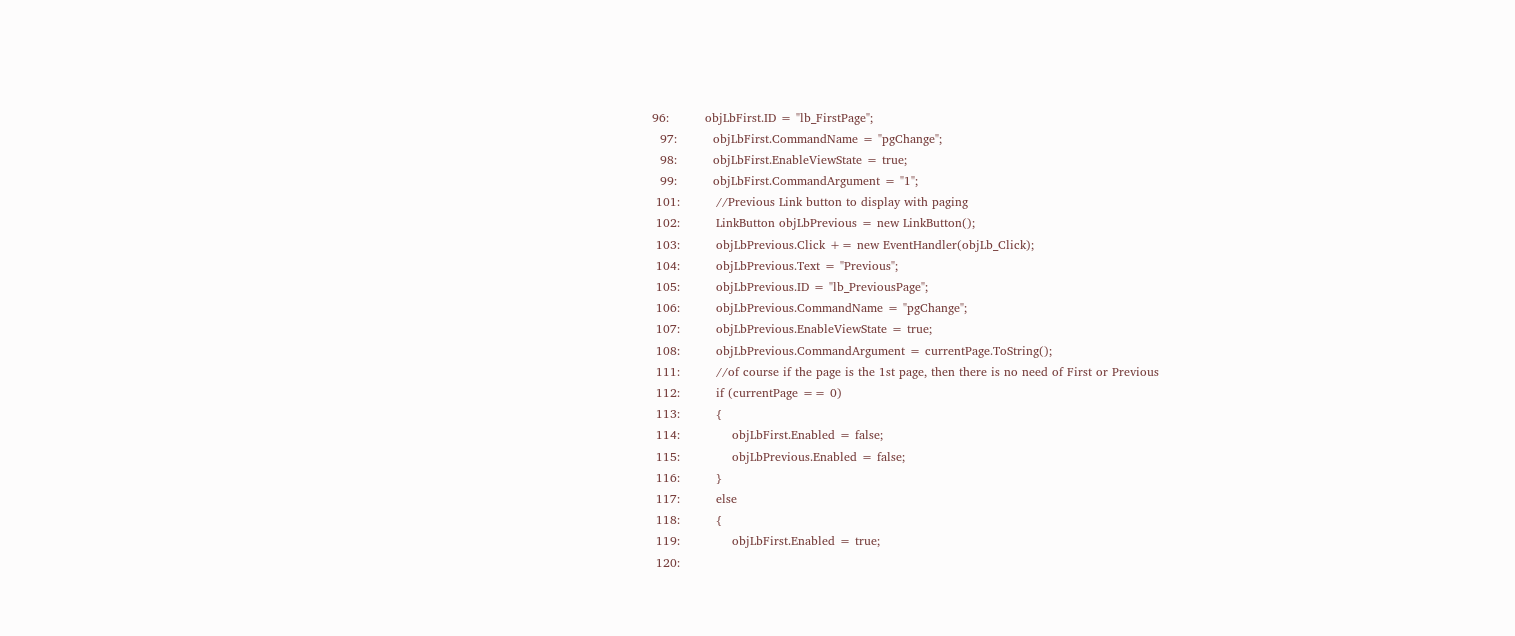96:         objLbFirst.ID = "lb_FirstPage";
  97:         objLbFirst.CommandName = "pgChange";
  98:         objLbFirst.EnableViewState = true;
  99:         objLbFirst.CommandArgument = "1";
 101:         //Previous Link button to display with paging
 102:         LinkButton objLbPrevious = new LinkButton();
 103:         objLbPrevious.Click += new EventHandler(objLb_Click);
 104:         objLbPrevious.Text = "Previous";
 105:         objLbPrevious.ID = "lb_PreviousPage";
 106:         objLbPrevious.CommandName = "pgChange";
 107:         objLbPrevious.EnableViewState = true;
 108:         objLbPrevious.CommandArgument = currentPage.ToString();
 111:         //of course if the page is the 1st page, then there is no need of First or Previous
 112:         if (currentPage == 0)
 113:         {
 114:             objLbFirst.Enabled = false;
 115:             objLbPrevious.Enabled = false;
 116:         }
 117:         else
 118:         {
 119:             objLbFirst.Enabled = true;
 120: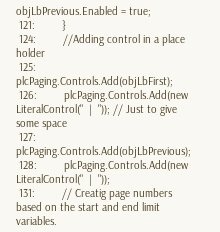objLbPrevious.Enabled = true;
 121:         }
 124:         //Adding control in a place holder
 125:         plcPaging.Controls.Add(objLbFirst);
 126:         plcPaging.Controls.Add(new LiteralControl("  |  ")); // Just to give some space
 127:         plcPaging.Controls.Add(objLbPrevious);
 128:         plcPaging.Controls.Add(new LiteralControl("  |  "));
 131:         // Creatig page numbers based on the start and end limit variables.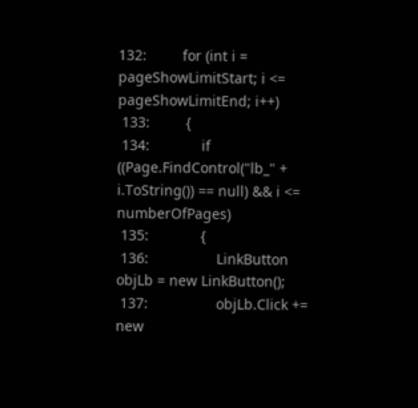132:         for (int i = pageShowLimitStart; i <= pageShowLimitEnd; i++)
 133:         {
 134:             if ((Page.FindControl("lb_" + i.ToString()) == null) && i <= numberOfPages)
 135:             {
 136:                 LinkButton objLb = new LinkButton();
 137:                 objLb.Click += new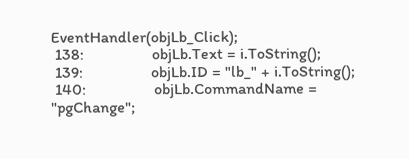EventHandler(objLb_Click);
 138:                 objLb.Text = i.ToString();
 139:                 objLb.ID = "lb_" + i.ToString();
 140:                 objLb.CommandName = "pgChange";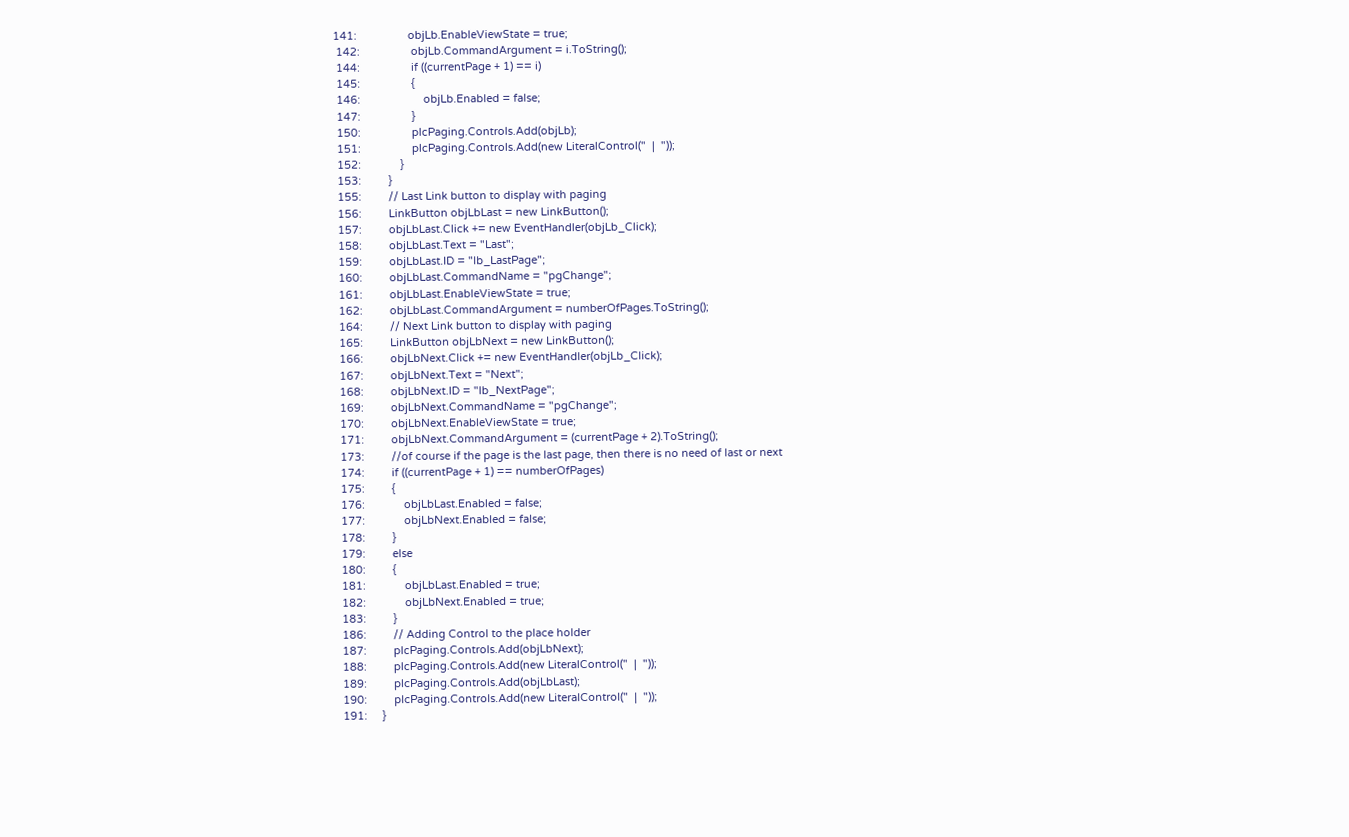141:                 objLb.EnableViewState = true;
 142:                 objLb.CommandArgument = i.ToString();
 144:                 if ((currentPage + 1) == i)
 145:                 {
 146:                     objLb.Enabled = false;
 147:                 }
 150:                 plcPaging.Controls.Add(objLb);
 151:                 plcPaging.Controls.Add(new LiteralControl("  |  "));
 152:             }
 153:         }
 155:         // Last Link button to display with paging
 156:         LinkButton objLbLast = new LinkButton();
 157:         objLbLast.Click += new EventHandler(objLb_Click);
 158:         objLbLast.Text = "Last";
 159:         objLbLast.ID = "lb_LastPage";
 160:         objLbLast.CommandName = "pgChange";
 161:         objLbLast.EnableViewState = true;
 162:         objLbLast.CommandArgument = numberOfPages.ToString();
 164:         // Next Link button to display with paging
 165:         LinkButton objLbNext = new LinkButton();
 166:         objLbNext.Click += new EventHandler(objLb_Click);
 167:         objLbNext.Text = "Next";
 168:         objLbNext.ID = "lb_NextPage";
 169:         objLbNext.CommandName = "pgChange";
 170:         objLbNext.EnableViewState = true;
 171:         objLbNext.CommandArgument = (currentPage + 2).ToString();
 173:         //of course if the page is the last page, then there is no need of last or next
 174:         if ((currentPage + 1) == numberOfPages)
 175:         {
 176:             objLbLast.Enabled = false;
 177:             objLbNext.Enabled = false;
 178:         }
 179:         else
 180:         {
 181:             objLbLast.Enabled = true;
 182:             objLbNext.Enabled = true;
 183:         }
 186:         // Adding Control to the place holder
 187:         plcPaging.Controls.Add(objLbNext);
 188:         plcPaging.Controls.Add(new LiteralControl("  |  "));
 189:         plcPaging.Controls.Add(objLbLast);
 190:         plcPaging.Controls.Add(new LiteralControl("  |  "));
 191:     }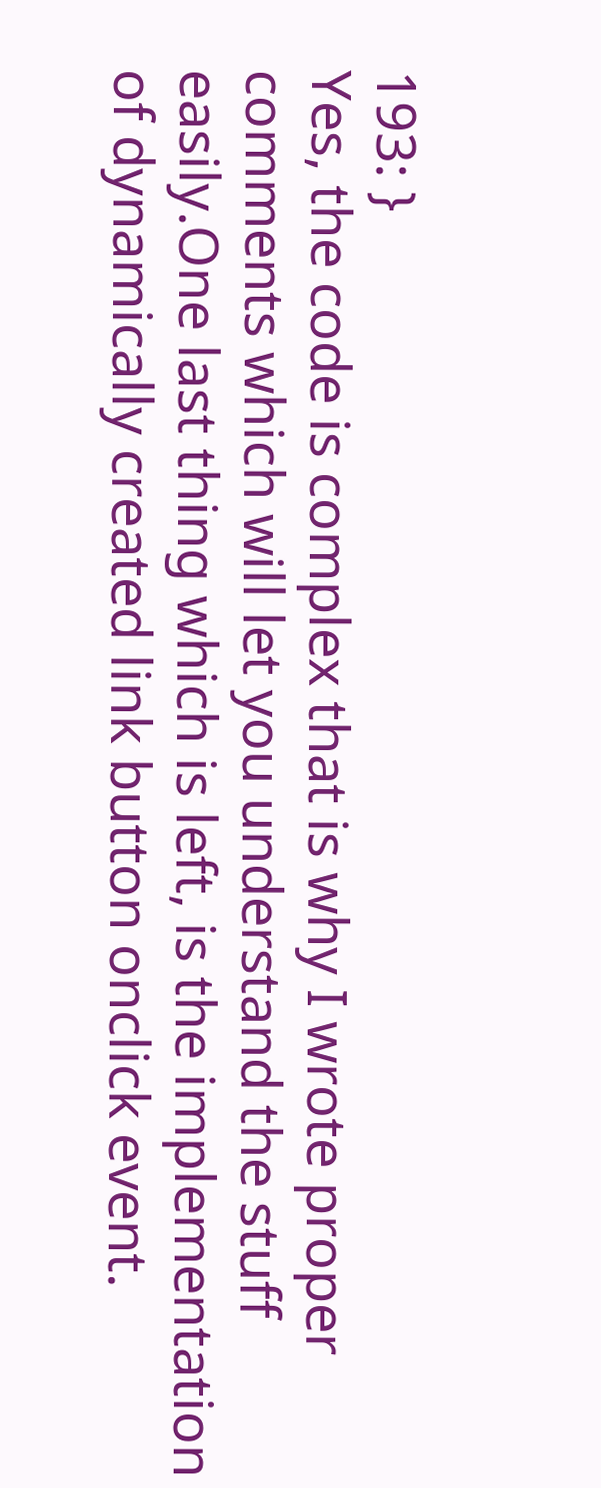193: }
Yes, the code is complex that is why I wrote proper comments which will let you understand the stuff easily.One last thing which is left, is the implementation of dynamically created link button onclick event.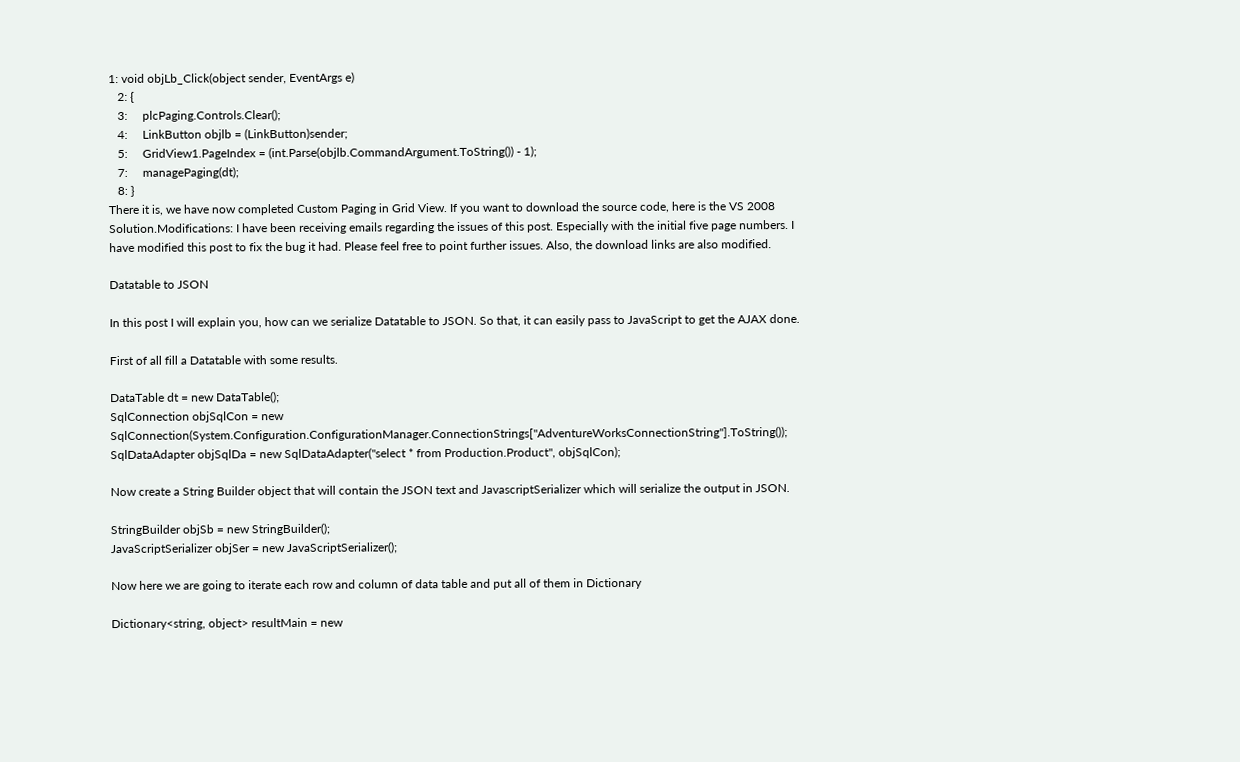1: void objLb_Click(object sender, EventArgs e)
   2: {
   3:     plcPaging.Controls.Clear();
   4:     LinkButton objlb = (LinkButton)sender;
   5:     GridView1.PageIndex = (int.Parse(objlb.CommandArgument.ToString()) - 1);
   7:     managePaging(dt);
   8: }
There it is, we have now completed Custom Paging in Grid View. If you want to download the source code, here is the VS 2008 Solution.Modifications: I have been receiving emails regarding the issues of this post. Especially with the initial five page numbers. I have modified this post to fix the bug it had. Please feel free to point further issues. Also, the download links are also modified.

Datatable to JSON

In this post I will explain you, how can we serialize Datatable to JSON. So that, it can easily pass to JavaScript to get the AJAX done.

First of all fill a Datatable with some results.

DataTable dt = new DataTable();
SqlConnection objSqlCon = new SqlConnection(System.Configuration.ConfigurationManager.ConnectionStrings["AdventureWorksConnectionString"].ToString());
SqlDataAdapter objSqlDa = new SqlDataAdapter("select * from Production.Product", objSqlCon);

Now create a String Builder object that will contain the JSON text and JavascriptSerializer which will serialize the output in JSON.

StringBuilder objSb = new StringBuilder();
JavaScriptSerializer objSer = new JavaScriptSerializer();

Now here we are going to iterate each row and column of data table and put all of them in Dictionary

Dictionary<string, object> resultMain = new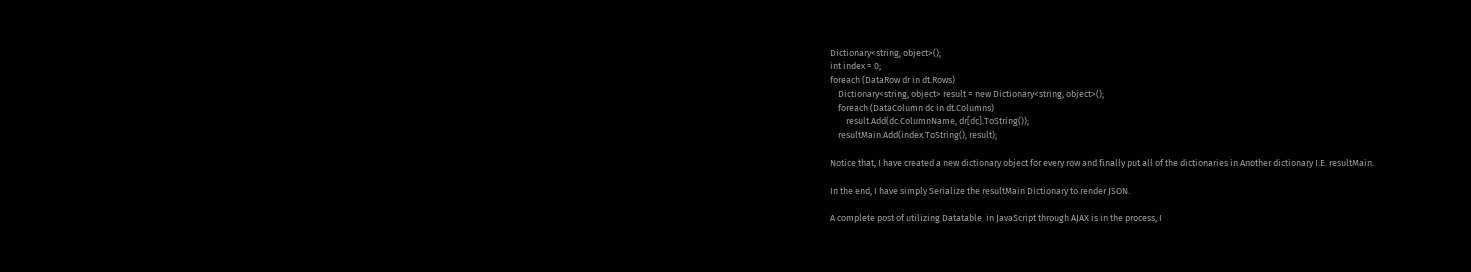Dictionary<string, object>();
int index = 0;
foreach (DataRow dr in dt.Rows)
    Dictionary<string, object> result = new Dictionary<string, object>();
    foreach (DataColumn dc in dt.Columns)
        result.Add(dc.ColumnName, dr[dc].ToString());
    resultMain.Add(index.ToString(), result);

Notice that, I have created a new dictionary object for every row and finally put all of the dictionaries in Another dictionary I.E. resultMain.

In the end, I have simply Serialize the resultMain Dictionary to render JSON.

A complete post of utilizing Datatable  in JavaScript through AJAX is in the process, I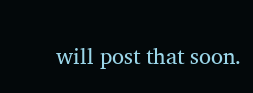will post that soon.